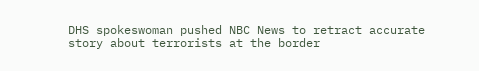DHS spokeswoman pushed NBC News to retract accurate story about terrorists at the border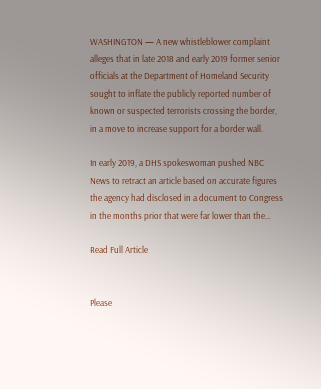WASHINGTON — A new whistleblower complaint alleges that in late 2018 and early 2019 former senior officials at the Department of Homeland Security sought to inflate the publicly reported number of known or suspected terrorists crossing the border, in a move to increase support for a border wall.

In early 2019, a DHS spokeswoman pushed NBC News to retract an article based on accurate figures the agency had disclosed in a document to Congress in the months prior that were far lower than the…

Read Full Article


Please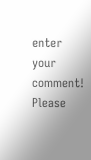enter your comment!
Please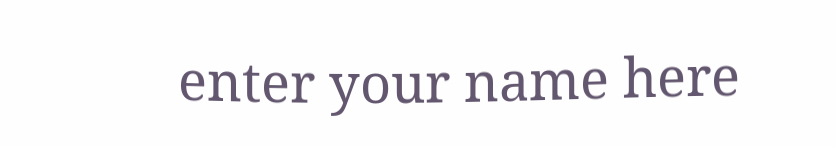enter your name here